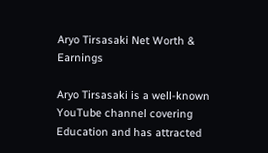Aryo Tirsasaki Net Worth & Earnings

Aryo Tirsasaki is a well-known YouTube channel covering Education and has attracted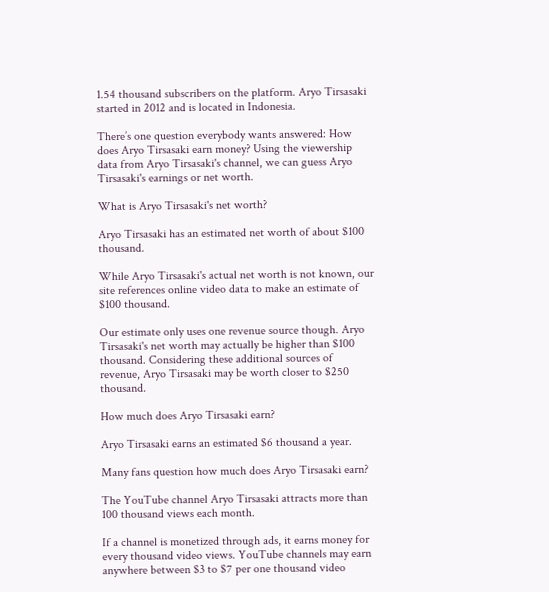1.54 thousand subscribers on the platform. Aryo Tirsasaki started in 2012 and is located in Indonesia.

There’s one question everybody wants answered: How does Aryo Tirsasaki earn money? Using the viewership data from Aryo Tirsasaki's channel, we can guess Aryo Tirsasaki's earnings or net worth.

What is Aryo Tirsasaki's net worth?

Aryo Tirsasaki has an estimated net worth of about $100 thousand.

While Aryo Tirsasaki's actual net worth is not known, our site references online video data to make an estimate of $100 thousand.

Our estimate only uses one revenue source though. Aryo Tirsasaki's net worth may actually be higher than $100 thousand. Considering these additional sources of revenue, Aryo Tirsasaki may be worth closer to $250 thousand.

How much does Aryo Tirsasaki earn?

Aryo Tirsasaki earns an estimated $6 thousand a year.

Many fans question how much does Aryo Tirsasaki earn?

The YouTube channel Aryo Tirsasaki attracts more than 100 thousand views each month.

If a channel is monetized through ads, it earns money for every thousand video views. YouTube channels may earn anywhere between $3 to $7 per one thousand video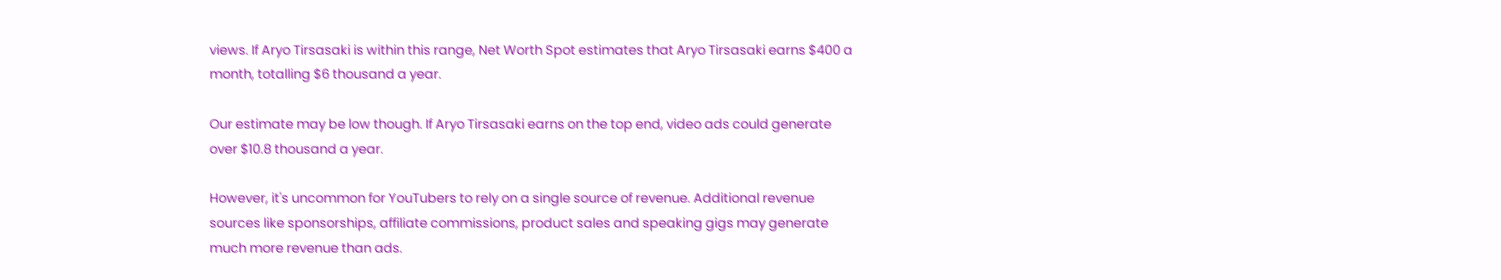views. If Aryo Tirsasaki is within this range, Net Worth Spot estimates that Aryo Tirsasaki earns $400 a month, totalling $6 thousand a year.

Our estimate may be low though. If Aryo Tirsasaki earns on the top end, video ads could generate over $10.8 thousand a year.

However, it's uncommon for YouTubers to rely on a single source of revenue. Additional revenue sources like sponsorships, affiliate commissions, product sales and speaking gigs may generate much more revenue than ads.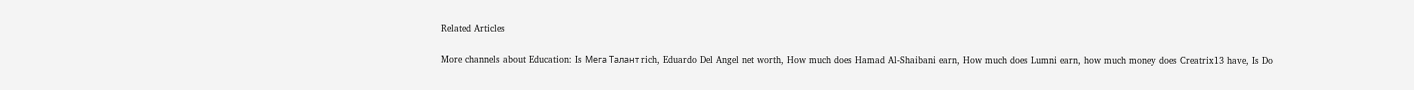Related Articles

More channels about Education: Is Мега Талант rich, Eduardo Del Angel net worth, How much does Hamad Al-Shaibani earn, How much does Lumni earn, how much money does Creatrix13 have, Is Do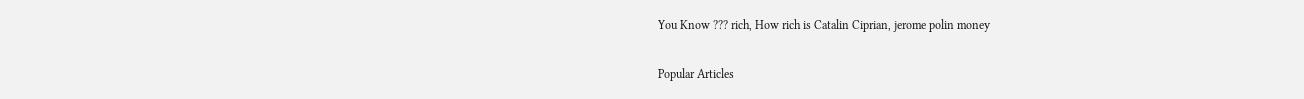You Know ??? rich, How rich is Catalin Ciprian, jerome polin money

Popular Articles